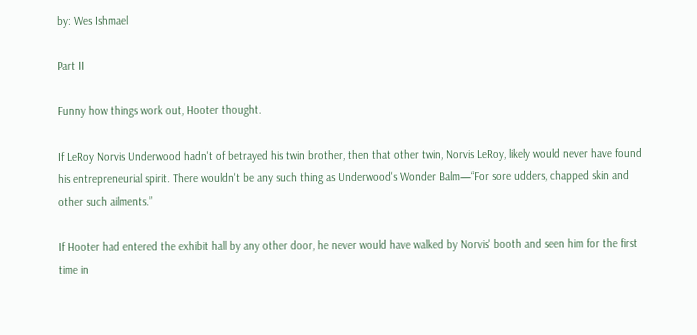by: Wes Ishmael

Part II

Funny how things work out, Hooter thought.

If LeRoy Norvis Underwood hadn't of betrayed his twin brother, then that other twin, Norvis LeRoy, likely would never have found his entrepreneurial spirit. There wouldn't be any such thing as Underwood's Wonder Balm—“For sore udders, chapped skin and other such ailments.”

If Hooter had entered the exhibit hall by any other door, he never would have walked by Norvis' booth and seen him for the first time in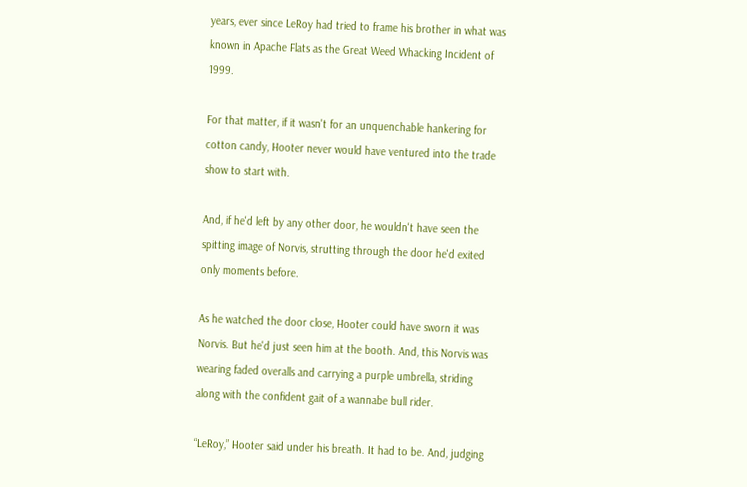years, ever since LeRoy had tried to frame his brother in what was known in Apache Flats as the Great Weed Whacking Incident of 1999.

For that matter, if it wasn't for an unquenchable hankering for cotton candy, Hooter never would have ventured into the trade show to start with.

And, if he'd left by any other door, he wouldn't have seen the spitting image of Norvis, strutting through the door he'd exited only moments before.

As he watched the door close, Hooter could have sworn it was Norvis. But he'd just seen him at the booth. And, this Norvis was wearing faded overalls and carrying a purple umbrella, striding along with the confident gait of a wannabe bull rider.

“LeRoy,” Hooter said under his breath. It had to be. And, judging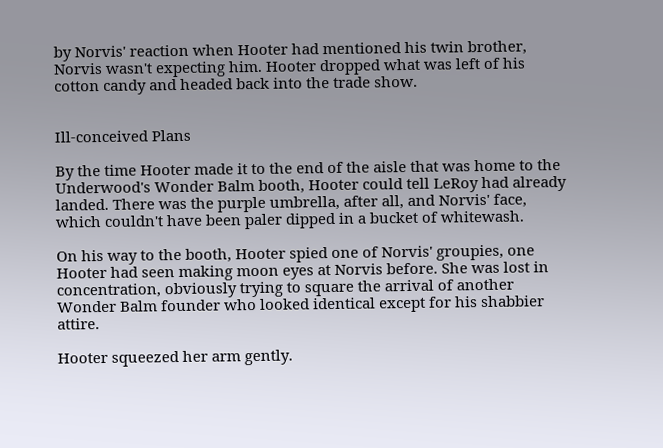by Norvis' reaction when Hooter had mentioned his twin brother, Norvis wasn't expecting him. Hooter dropped what was left of his cotton candy and headed back into the trade show.


Ill-conceived Plans

By the time Hooter made it to the end of the aisle that was home to the Underwood's Wonder Balm booth, Hooter could tell LeRoy had already landed. There was the purple umbrella, after all, and Norvis' face, which couldn't have been paler dipped in a bucket of whitewash.

On his way to the booth, Hooter spied one of Norvis' groupies, one Hooter had seen making moon eyes at Norvis before. She was lost in concentration, obviously trying to square the arrival of another Wonder Balm founder who looked identical except for his shabbier attire.

Hooter squeezed her arm gently.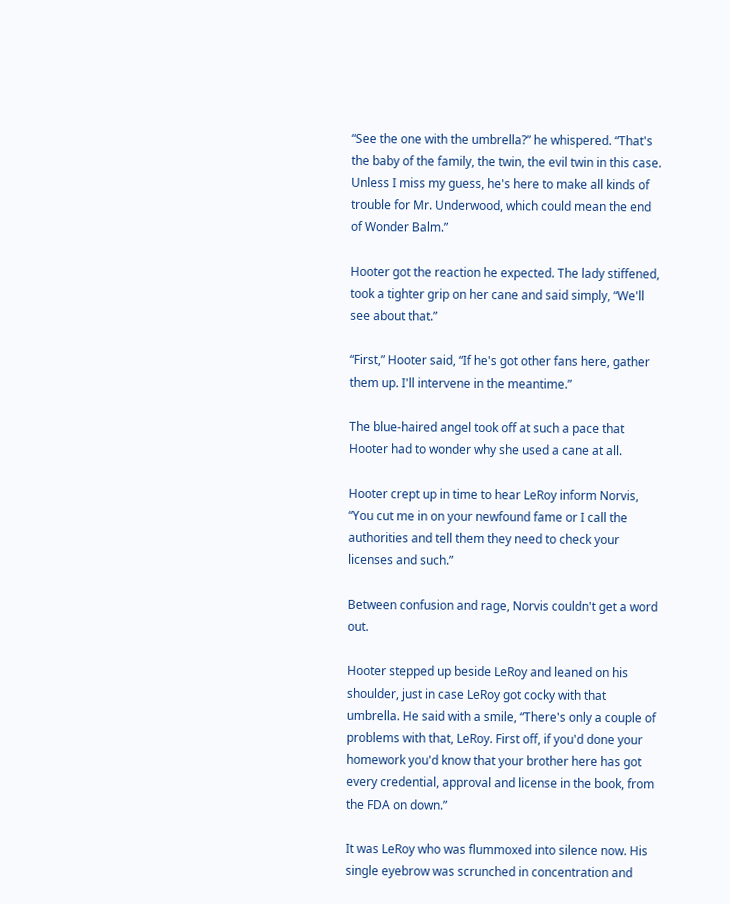“See the one with the umbrella?” he whispered. “That's the baby of the family, the twin, the evil twin in this case. Unless I miss my guess, he's here to make all kinds of trouble for Mr. Underwood, which could mean the end of Wonder Balm.”

Hooter got the reaction he expected. The lady stiffened, took a tighter grip on her cane and said simply, “We'll see about that.”

“First,” Hooter said, “If he's got other fans here, gather them up. I'll intervene in the meantime.”

The blue-haired angel took off at such a pace that Hooter had to wonder why she used a cane at all.

Hooter crept up in time to hear LeRoy inform Norvis, “You cut me in on your newfound fame or I call the authorities and tell them they need to check your licenses and such.”

Between confusion and rage, Norvis couldn't get a word out.

Hooter stepped up beside LeRoy and leaned on his shoulder, just in case LeRoy got cocky with that umbrella. He said with a smile, “There's only a couple of problems with that, LeRoy. First off, if you'd done your homework you'd know that your brother here has got every credential, approval and license in the book, from the FDA on down.”

It was LeRoy who was flummoxed into silence now. His single eyebrow was scrunched in concentration and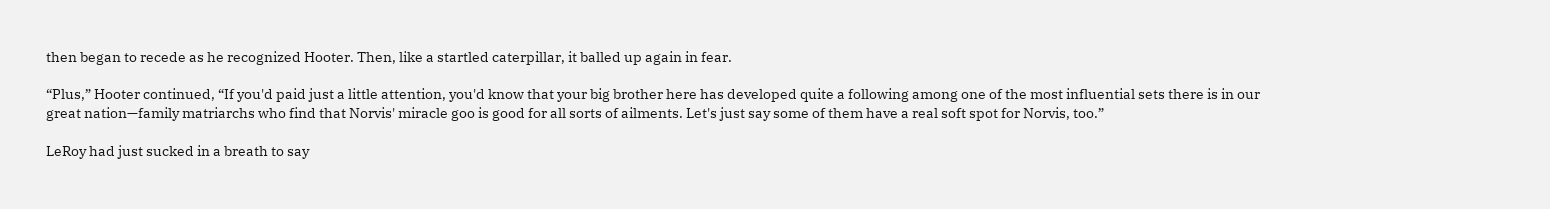then began to recede as he recognized Hooter. Then, like a startled caterpillar, it balled up again in fear.

“Plus,” Hooter continued, “If you'd paid just a little attention, you'd know that your big brother here has developed quite a following among one of the most influential sets there is in our great nation—family matriarchs who find that Norvis' miracle goo is good for all sorts of ailments. Let's just say some of them have a real soft spot for Norvis, too.”

LeRoy had just sucked in a breath to say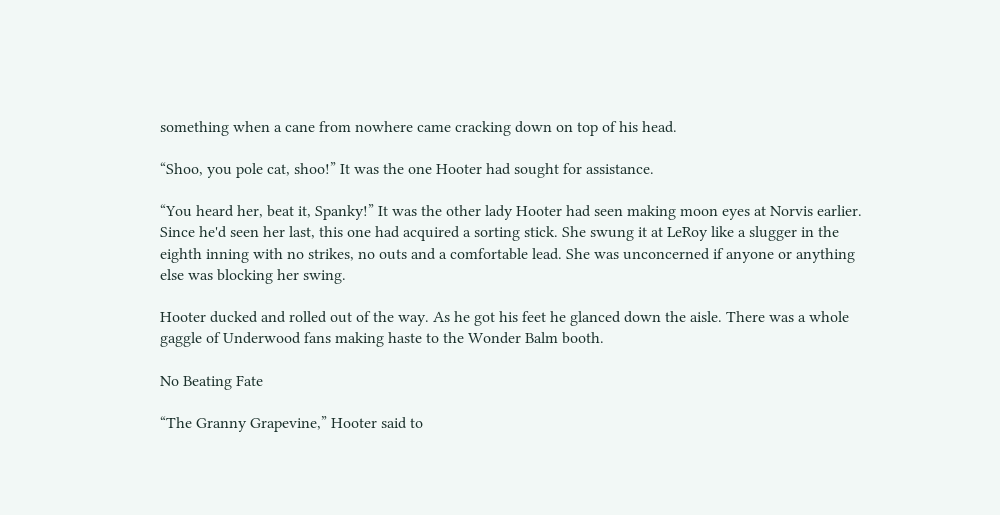something when a cane from nowhere came cracking down on top of his head.

“Shoo, you pole cat, shoo!” It was the one Hooter had sought for assistance.

“You heard her, beat it, Spanky!” It was the other lady Hooter had seen making moon eyes at Norvis earlier. Since he'd seen her last, this one had acquired a sorting stick. She swung it at LeRoy like a slugger in the eighth inning with no strikes, no outs and a comfortable lead. She was unconcerned if anyone or anything else was blocking her swing.

Hooter ducked and rolled out of the way. As he got his feet he glanced down the aisle. There was a whole gaggle of Underwood fans making haste to the Wonder Balm booth.

No Beating Fate

“The Granny Grapevine,” Hooter said to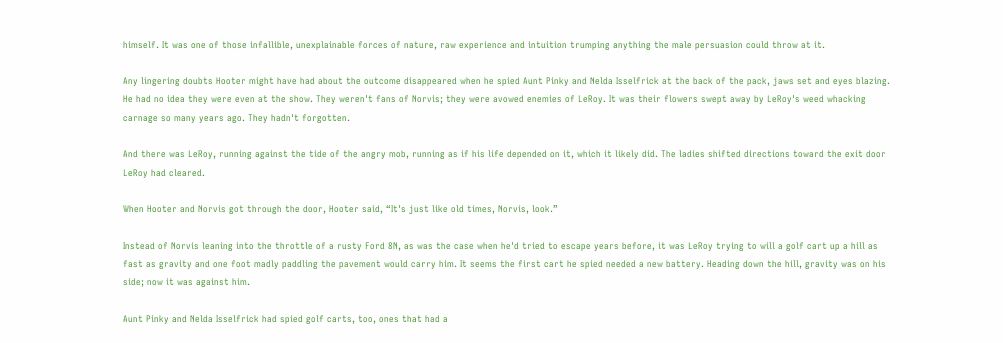himself. It was one of those infallible, unexplainable forces of nature, raw experience and intuition trumping anything the male persuasion could throw at it.

Any lingering doubts Hooter might have had about the outcome disappeared when he spied Aunt Pinky and Nelda Isselfrick at the back of the pack, jaws set and eyes blazing. He had no idea they were even at the show. They weren't fans of Norvis; they were avowed enemies of LeRoy. It was their flowers swept away by LeRoy's weed whacking carnage so many years ago. They hadn't forgotten.

And there was LeRoy, running against the tide of the angry mob, running as if his life depended on it, which it likely did. The ladies shifted directions toward the exit door LeRoy had cleared.

When Hooter and Norvis got through the door, Hooter said, “It's just like old times, Norvis, look.”

Instead of Norvis leaning into the throttle of a rusty Ford 8N, as was the case when he'd tried to escape years before, it was LeRoy trying to will a golf cart up a hill as fast as gravity and one foot madly paddling the pavement would carry him. It seems the first cart he spied needed a new battery. Heading down the hill, gravity was on his side; now it was against him.

Aunt Pinky and Nelda Isselfrick had spied golf carts, too, ones that had a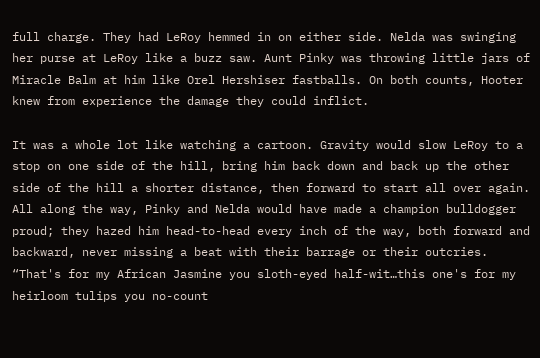full charge. They had LeRoy hemmed in on either side. Nelda was swinging her purse at LeRoy like a buzz saw. Aunt Pinky was throwing little jars of Miracle Balm at him like Orel Hershiser fastballs. On both counts, Hooter knew from experience the damage they could inflict.

It was a whole lot like watching a cartoon. Gravity would slow LeRoy to a stop on one side of the hill, bring him back down and back up the other side of the hill a shorter distance, then forward to start all over again. All along the way, Pinky and Nelda would have made a champion bulldogger proud; they hazed him head-to-head every inch of the way, both forward and backward, never missing a beat with their barrage or their outcries. “That's for my African Jasmine you sloth-eyed half-wit…this one's for my heirloom tulips you no-count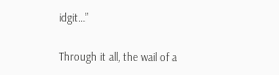idgit…”

Through it all, the wail of a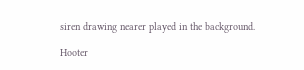siren drawing nearer played in the background.

Hooter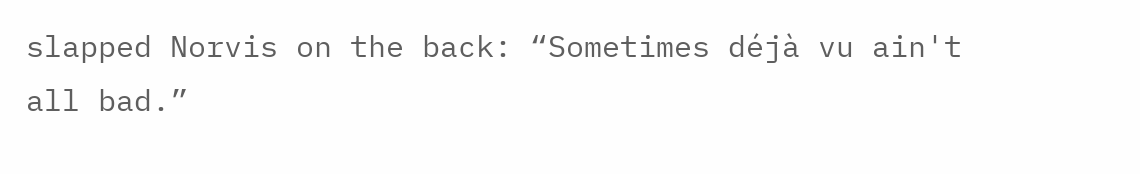slapped Norvis on the back: “Sometimes déjà vu ain't all bad.”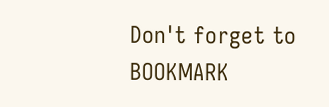Don't forget to BOOKMARK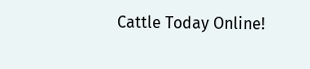Cattle Today Online!